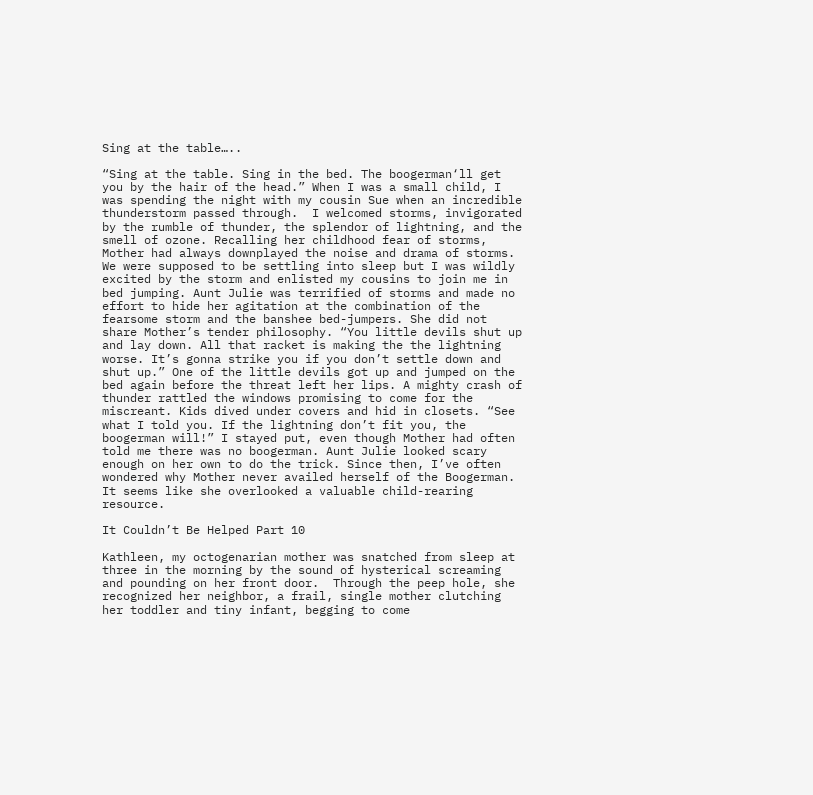Sing at the table…..

“Sing at the table. Sing in the bed. The boogerman‘ll get you by the hair of the head.” When I was a small child, I was spending the night with my cousin Sue when an incredible thunderstorm passed through.  I welcomed storms, invigorated by the rumble of thunder, the splendor of lightning, and the smell of ozone. Recalling her childhood fear of storms, Mother had always downplayed the noise and drama of storms. We were supposed to be settling into sleep but I was wildly excited by the storm and enlisted my cousins to join me in bed jumping. Aunt Julie was terrified of storms and made no effort to hide her agitation at the combination of the fearsome storm and the banshee bed-jumpers. She did not share Mother’s tender philosophy. “You little devils shut up and lay down. All that racket is making the the lightning worse. It’s gonna strike you if you don’t settle down and shut up.” One of the little devils got up and jumped on the bed again before the threat left her lips. A mighty crash of thunder rattled the windows promising to come for the miscreant. Kids dived under covers and hid in closets. “See what I told you. If the lightning don’t fit you, the boogerman will!” I stayed put, even though Mother had often told me there was no boogerman. Aunt Julie looked scary enough on her own to do the trick. Since then, I’ve often wondered why Mother never availed herself of the Boogerman. It seems like she overlooked a valuable child-rearing resource.

It Couldn’t Be Helped Part 10

Kathleen, my octogenarian mother was snatched from sleep at three in the morning by the sound of hysterical screaming and pounding on her front door.  Through the peep hole, she recognized her neighbor, a frail, single mother clutching her toddler and tiny infant, begging to come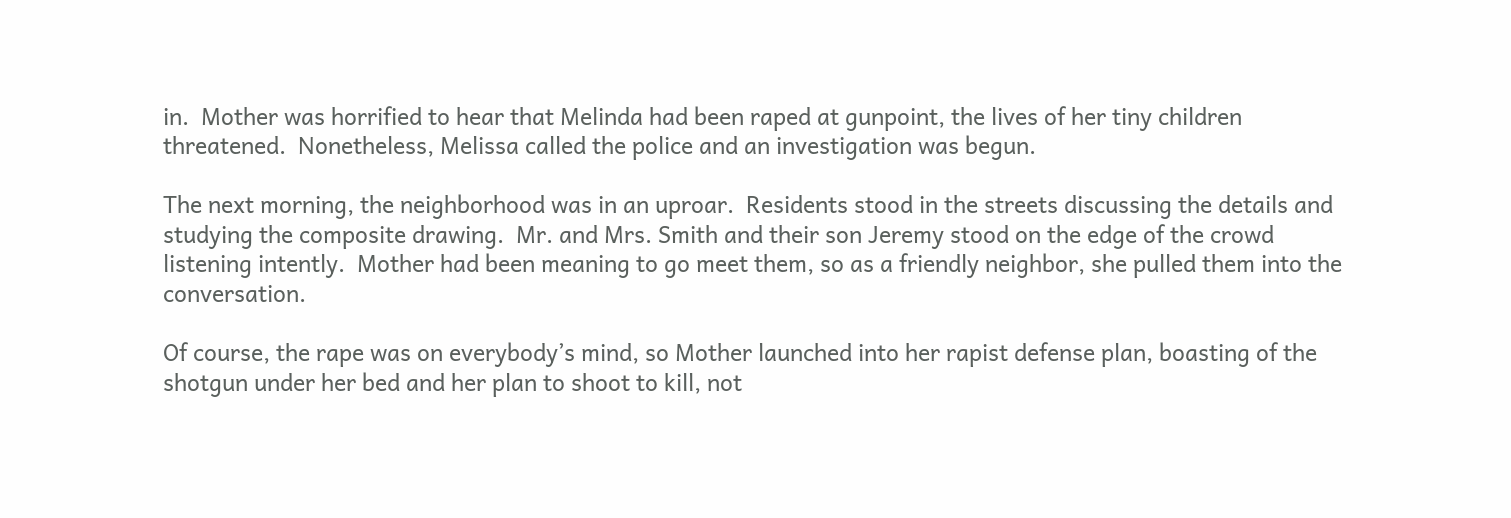in.  Mother was horrified to hear that Melinda had been raped at gunpoint, the lives of her tiny children threatened.  Nonetheless, Melissa called the police and an investigation was begun.

The next morning, the neighborhood was in an uproar.  Residents stood in the streets discussing the details and studying the composite drawing.  Mr. and Mrs. Smith and their son Jeremy stood on the edge of the crowd listening intently.  Mother had been meaning to go meet them, so as a friendly neighbor, she pulled them into the conversation.

Of course, the rape was on everybody’s mind, so Mother launched into her rapist defense plan, boasting of the shotgun under her bed and her plan to shoot to kill, not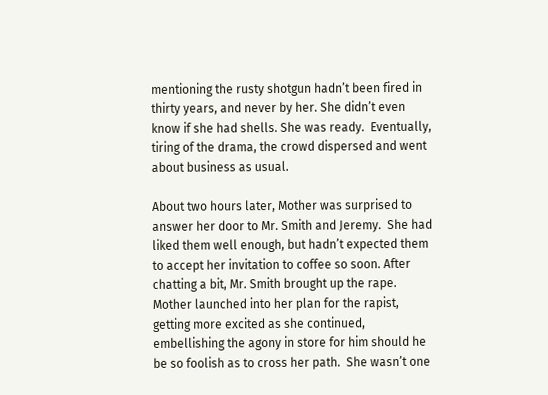mentioning the rusty shotgun hadn’t been fired in thirty years, and never by her. She didn’t even know if she had shells. She was ready.  Eventually, tiring of the drama, the crowd dispersed and went about business as usual.

About two hours later, Mother was surprised to answer her door to Mr. Smith and Jeremy.  She had liked them well enough, but hadn’t expected them to accept her invitation to coffee so soon. After chatting a bit, Mr. Smith brought up the rape. Mother launched into her plan for the rapist, getting more excited as she continued, embellishing the agony in store for him should he be so foolish as to cross her path.  She wasn’t one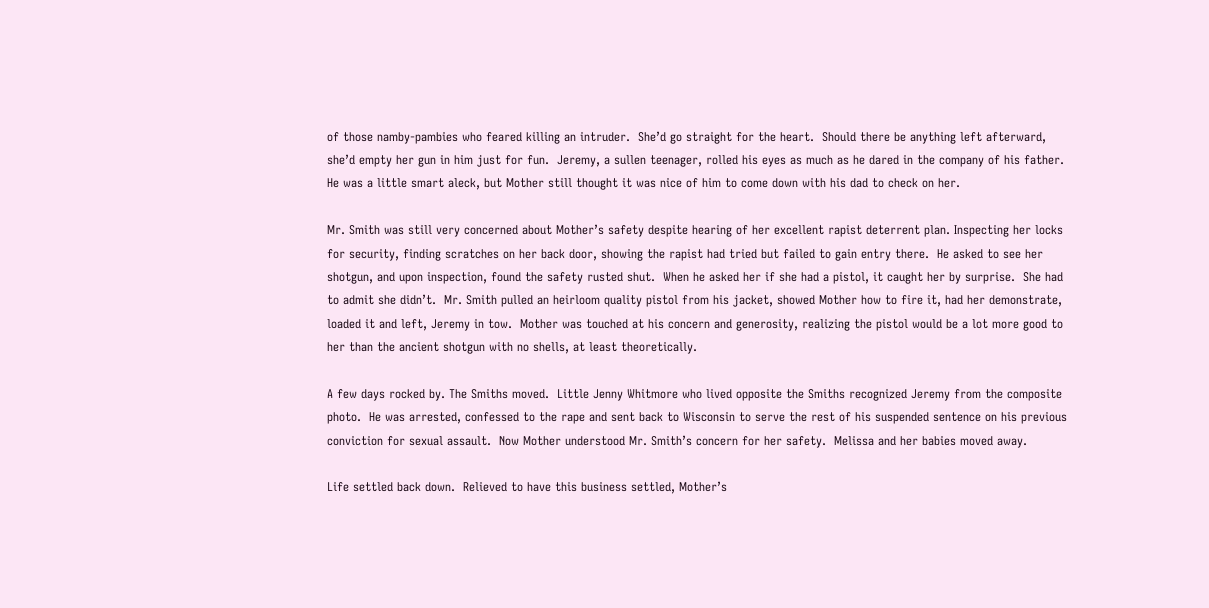of those namby-pambies who feared killing an intruder.  She’d go straight for the heart.  Should there be anything left afterward, she’d empty her gun in him just for fun.  Jeremy, a sullen teenager, rolled his eyes as much as he dared in the company of his father.  He was a little smart aleck, but Mother still thought it was nice of him to come down with his dad to check on her.

Mr. Smith was still very concerned about Mother’s safety despite hearing of her excellent rapist deterrent plan. Inspecting her locks for security, finding scratches on her back door, showing the rapist had tried but failed to gain entry there.  He asked to see her shotgun, and upon inspection, found the safety rusted shut.  When he asked her if she had a pistol, it caught her by surprise.  She had to admit she didn’t.  Mr. Smith pulled an heirloom quality pistol from his jacket, showed Mother how to fire it, had her demonstrate, loaded it and left, Jeremy in tow.  Mother was touched at his concern and generosity, realizing the pistol would be a lot more good to her than the ancient shotgun with no shells, at least theoretically.

A few days rocked by. The Smiths moved.  Little Jenny Whitmore who lived opposite the Smiths recognized Jeremy from the composite photo.  He was arrested, confessed to the rape and sent back to Wisconsin to serve the rest of his suspended sentence on his previous conviction for sexual assault.  Now Mother understood Mr. Smith’s concern for her safety.  Melissa and her babies moved away.

Life settled back down.  Relieved to have this business settled, Mother’s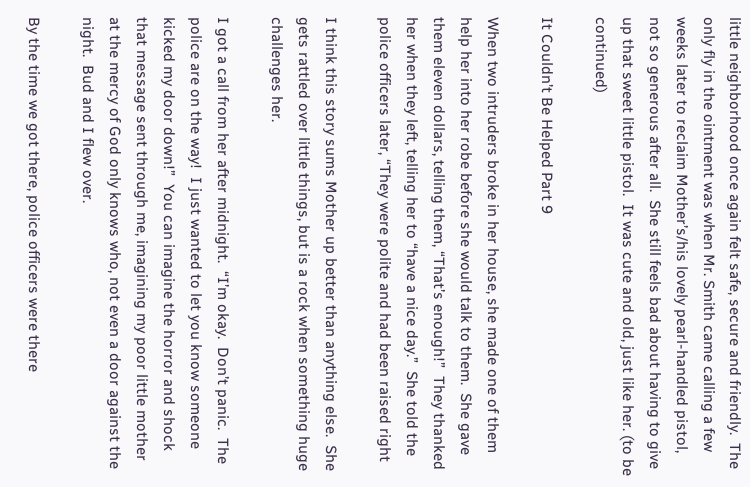little neighborhood once again felt safe, secure and friendly.  The only fly in the ointment was when Mr. Smith came calling a few weeks later to reclaim Mother’s/his lovely pearl-handled pistol, not so generous after all.  She still feels bad about having to give up that sweet little pistol.  It was cute and old, just like her. (to be continued)

It Couldn’t Be Helped Part 9

When two intruders broke in her house, she made one of them help her into her robe before she would talk to them.  She gave them eleven dollars, telling them, “That’s enough!”  They thanked her when they left, telling her to “have a nice day.”  She told the police officers later, “They were polite and had been raised right

I think this story sums Mother up better than anything else.  She gets rattled over little things, but is a rock when something huge challenges her.

I got a call from her after midnight.  “I’m okay.  Don’t panic.  The police are on the way!  I just wanted to let you know someone kicked my door down!”  You can imagine the horror and shock that message sent through me, imagining my poor little mother at the mercy of God only knows who, not even a door against the night.  Bud and I flew over.

By the time we got there, police officers were there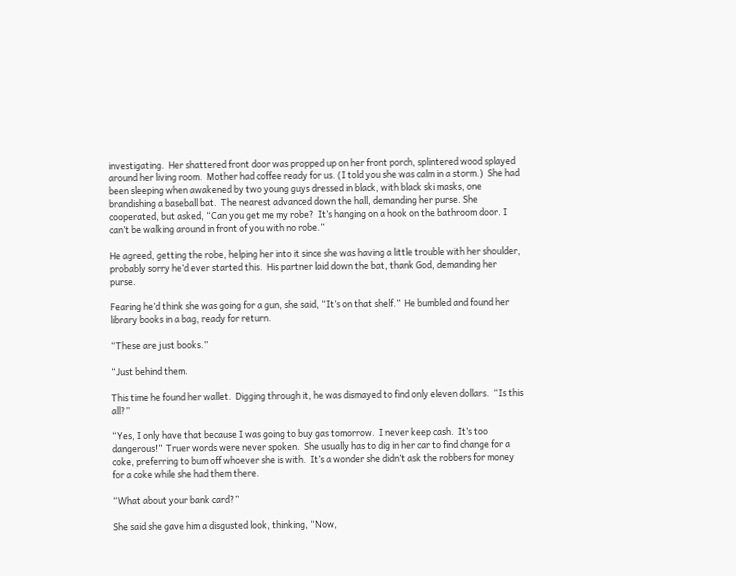investigating.  Her shattered front door was propped up on her front porch, splintered wood splayed around her living room.  Mother had coffee ready for us. (I told you she was calm in a storm.)  She had been sleeping when awakened by two young guys dressed in black, with black ski masks, one brandishing a baseball bat.  The nearest advanced down the hall, demanding her purse. She cooperated, but asked, “Can you get me my robe?  It’s hanging on a hook on the bathroom door. I can’t be walking around in front of you with no robe.”

He agreed, getting the robe, helping her into it since she was having a little trouble with her shoulder, probably sorry he’d ever started this.  His partner laid down the bat, thank God, demanding her purse.

Fearing he’d think she was going for a gun, she said, “It’s on that shelf.”  He bumbled and found her library books in a bag, ready for return.

“These are just books.”

“Just behind them.

This time he found her wallet.  Digging through it, he was dismayed to find only eleven dollars.  “Is this all?”

“Yes, I only have that because I was going to buy gas tomorrow.  I never keep cash.  It’s too dangerous!”  Truer words were never spoken.  She usually has to dig in her car to find change for a coke, preferring to bum off whoever she is with.  It’s a wonder she didn’t ask the robbers for money for a coke while she had them there.

“What about your bank card?”

She said she gave him a disgusted look, thinking, “Now,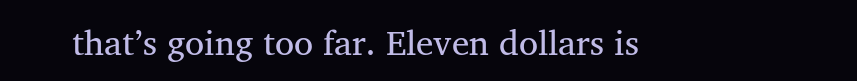that’s going too far. Eleven dollars is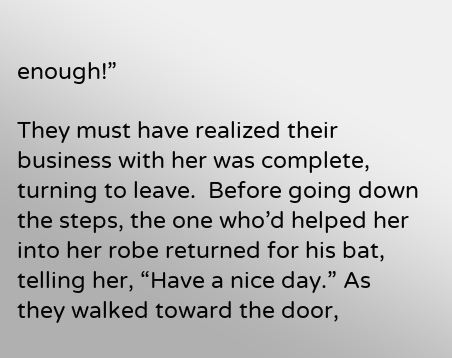enough!”

They must have realized their business with her was complete, turning to leave.  Before going down the steps, the one who’d helped her into her robe returned for his bat, telling her, “Have a nice day.” As they walked toward the door,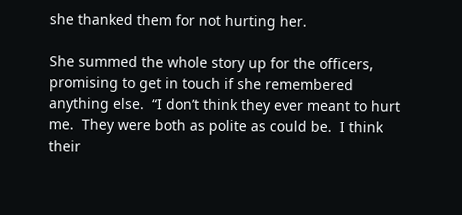she thanked them for not hurting her.

She summed the whole story up for the officers, promising to get in touch if she remembered anything else.  “I don’t think they ever meant to hurt me.  They were both as polite as could be.  I think their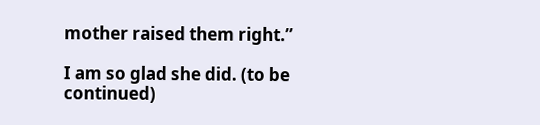mother raised them right.”

I am so glad she did. (to be continued)